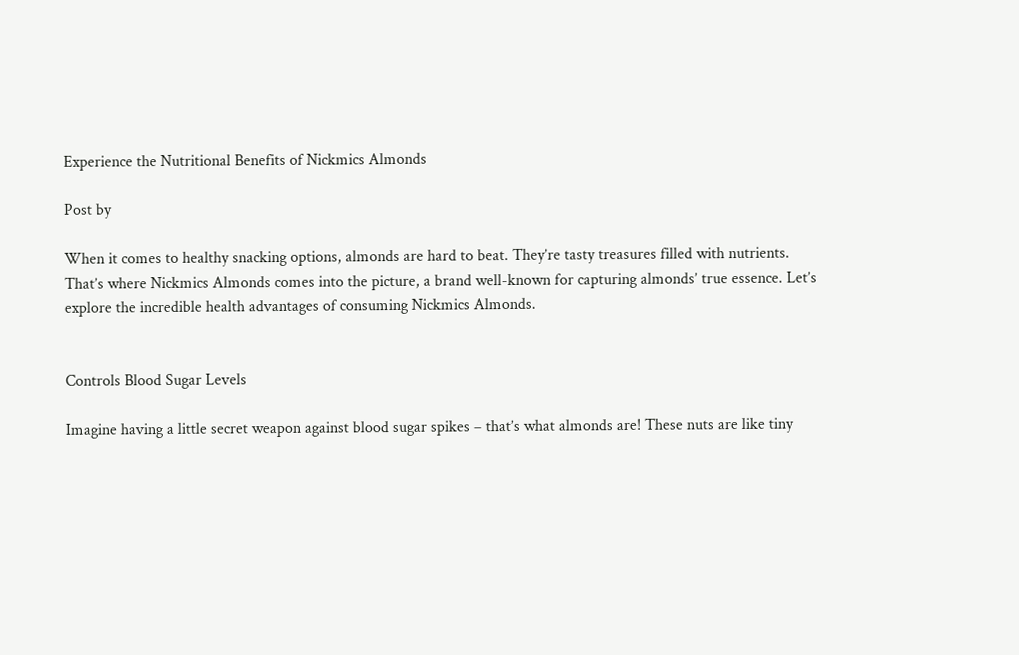Experience the Nutritional Benefits of Nickmics Almonds

Post by

When it comes to healthy snacking options, almonds are hard to beat. They’re tasty treasures filled with nutrients. That’s where Nickmics Almonds comes into the picture, a brand well-known for capturing almonds’ true essence. Let’s explore the incredible health advantages of consuming Nickmics Almonds.


Controls Blood Sugar Levels

Imagine having a little secret weapon against blood sugar spikes – that’s what almonds are! These nuts are like tiny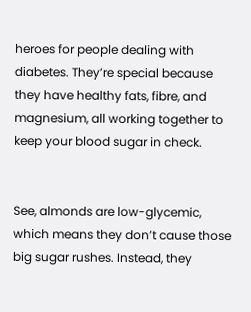heroes for people dealing with diabetes. They’re special because they have healthy fats, fibre, and magnesium, all working together to keep your blood sugar in check.


See, almonds are low-glycemic, which means they don’t cause those big sugar rushes. Instead, they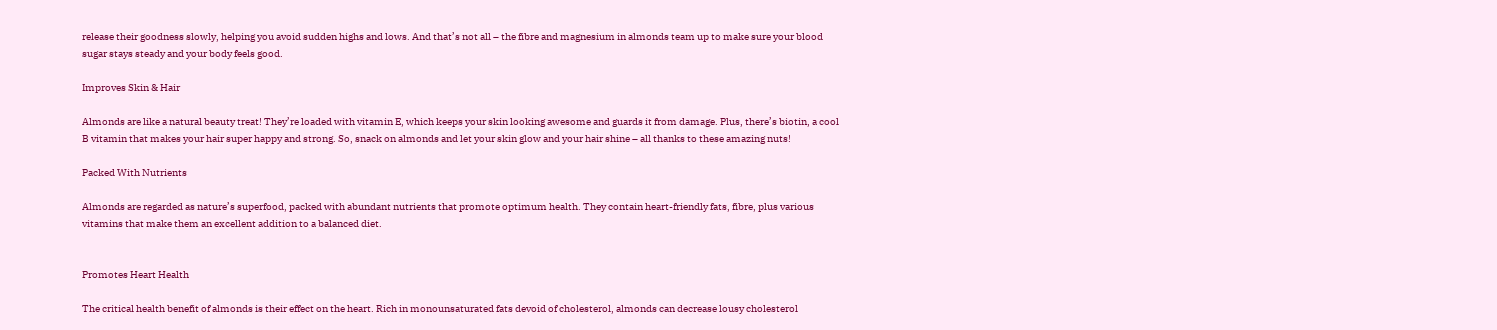release their goodness slowly, helping you avoid sudden highs and lows. And that’s not all – the fibre and magnesium in almonds team up to make sure your blood sugar stays steady and your body feels good.

Improves Skin & Hair

Almonds are like a natural beauty treat! They’re loaded with vitamin E, which keeps your skin looking awesome and guards it from damage. Plus, there’s biotin, a cool B vitamin that makes your hair super happy and strong. So, snack on almonds and let your skin glow and your hair shine – all thanks to these amazing nuts!

Packed With Nutrients

Almonds are regarded as nature’s superfood, packed with abundant nutrients that promote optimum health. They contain heart-friendly fats, fibre, plus various vitamins that make them an excellent addition to a balanced diet.


Promotes Heart Health

The critical health benefit of almonds is their effect on the heart. Rich in monounsaturated fats devoid of cholesterol, almonds can decrease lousy cholesterol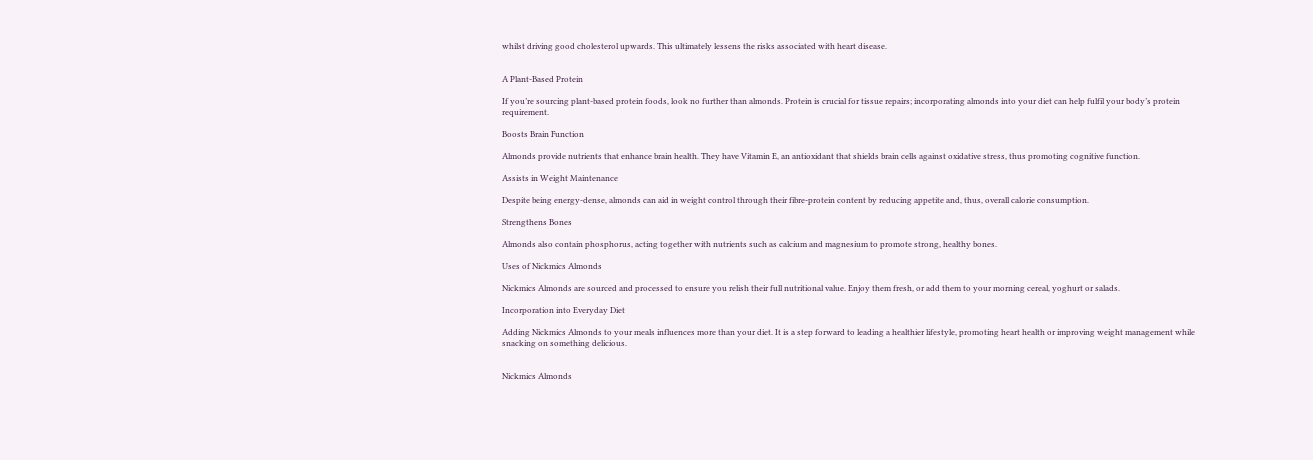whilst driving good cholesterol upwards. This ultimately lessens the risks associated with heart disease.


A Plant-Based Protein

If you’re sourcing plant-based protein foods, look no further than almonds. Protein is crucial for tissue repairs; incorporating almonds into your diet can help fulfil your body’s protein requirement.

Boosts Brain Function

Almonds provide nutrients that enhance brain health. They have Vitamin E, an antioxidant that shields brain cells against oxidative stress, thus promoting cognitive function.

Assists in Weight Maintenance

Despite being energy-dense, almonds can aid in weight control through their fibre-protein content by reducing appetite and, thus, overall calorie consumption.

Strengthens Bones

Almonds also contain phosphorus, acting together with nutrients such as calcium and magnesium to promote strong, healthy bones.

Uses of Nickmics Almonds

Nickmics Almonds are sourced and processed to ensure you relish their full nutritional value. Enjoy them fresh, or add them to your morning cereal, yoghurt or salads.

Incorporation into Everyday Diet

Adding Nickmics Almonds to your meals influences more than your diet. It is a step forward to leading a healthier lifestyle, promoting heart health or improving weight management while snacking on something delicious.


Nickmics Almonds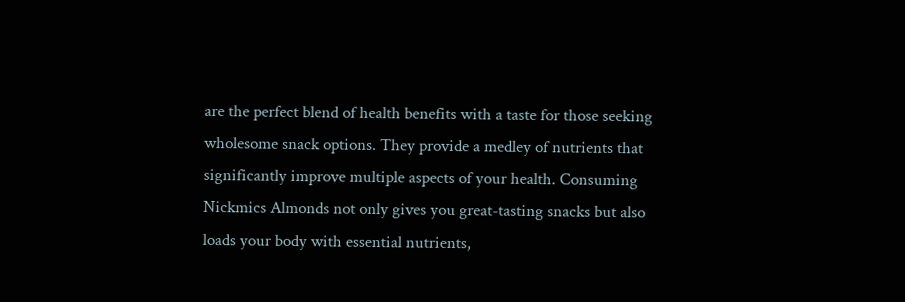are the perfect blend of health benefits with a taste for those seeking wholesome snack options. They provide a medley of nutrients that significantly improve multiple aspects of your health. Consuming Nickmics Almonds not only gives you great-tasting snacks but also loads your body with essential nutrients,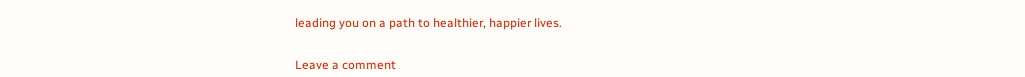leading you on a path to healthier, happier lives.


Leave a comment